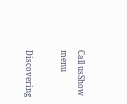Call usShow menu

Discovering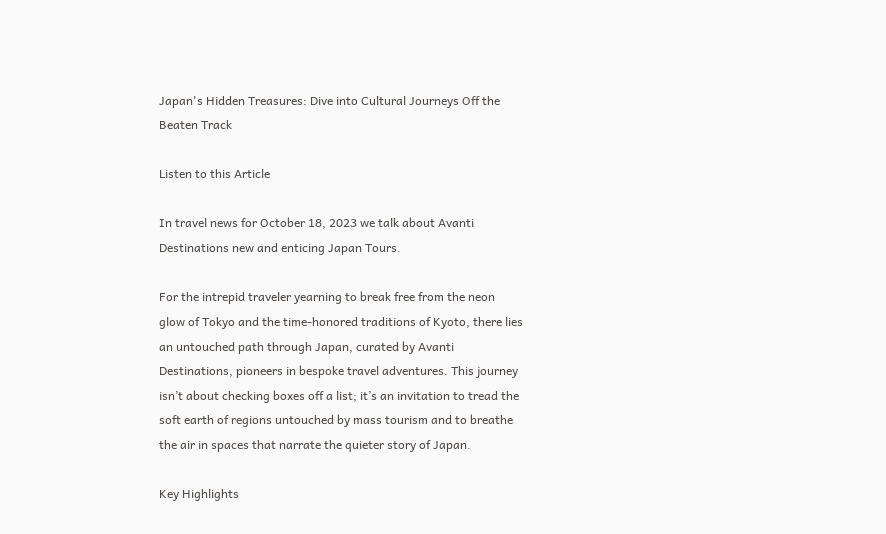Japan's Hidden Treasures: Dive into Cultural Journeys Off the Beaten Track

Listen to this Article

In travel news for October 18, 2023 we talk about Avanti Destinations new and enticing Japan Tours.

For the intrepid traveler yearning to break free from the neon glow of Tokyo and the time-honored traditions of Kyoto, there lies an untouched path through Japan, curated by Avanti Destinations, pioneers in bespoke travel adventures. This journey isn’t about checking boxes off a list; it’s an invitation to tread the soft earth of regions untouched by mass tourism and to breathe the air in spaces that narrate the quieter story of Japan.

Key Highlights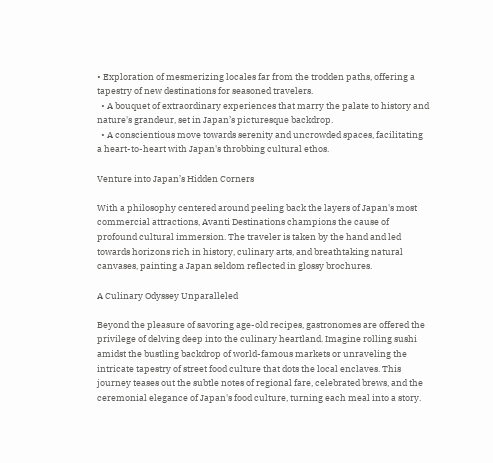• Exploration of mesmerizing locales far from the trodden paths, offering a tapestry of new destinations for seasoned travelers.
  • A bouquet of extraordinary experiences that marry the palate to history and nature's grandeur, set in Japan’s picturesque backdrop.
  • A conscientious move towards serenity and uncrowded spaces, facilitating a heart-to-heart with Japan's throbbing cultural ethos.

Venture into Japan’s Hidden Corners

With a philosophy centered around peeling back the layers of Japan's most commercial attractions, Avanti Destinations champions the cause of profound cultural immersion. The traveler is taken by the hand and led towards horizons rich in history, culinary arts, and breathtaking natural canvases, painting a Japan seldom reflected in glossy brochures.

A Culinary Odyssey Unparalleled

Beyond the pleasure of savoring age-old recipes, gastronomes are offered the privilege of delving deep into the culinary heartland. Imagine rolling sushi amidst the bustling backdrop of world-famous markets or unraveling the intricate tapestry of street food culture that dots the local enclaves. This journey teases out the subtle notes of regional fare, celebrated brews, and the ceremonial elegance of Japan's food culture, turning each meal into a story.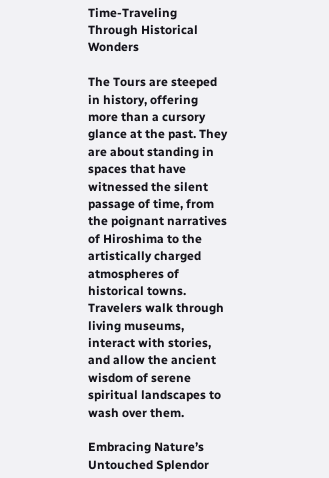Time-Traveling Through Historical Wonders

The Tours are steeped in history, offering more than a cursory glance at the past. They are about standing in spaces that have witnessed the silent passage of time, from the poignant narratives of Hiroshima to the artistically charged atmospheres of historical towns. Travelers walk through living museums, interact with stories, and allow the ancient wisdom of serene spiritual landscapes to wash over them.

Embracing Nature’s Untouched Splendor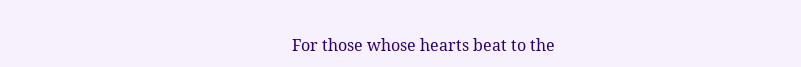For those whose hearts beat to the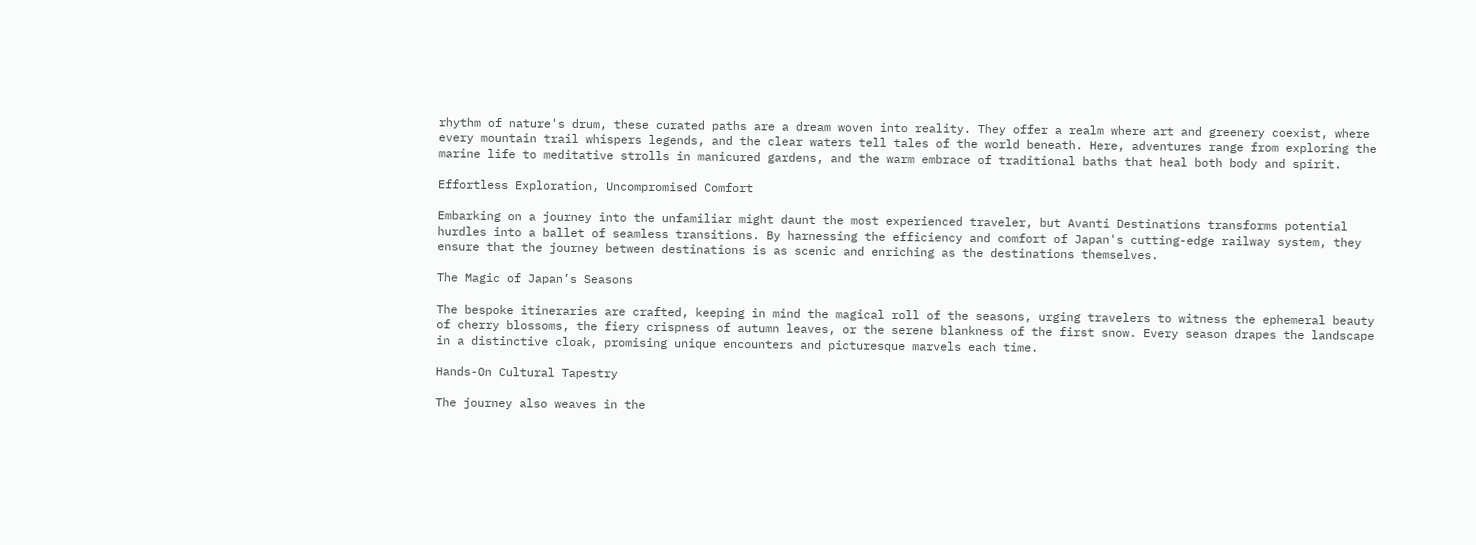rhythm of nature's drum, these curated paths are a dream woven into reality. They offer a realm where art and greenery coexist, where every mountain trail whispers legends, and the clear waters tell tales of the world beneath. Here, adventures range from exploring the marine life to meditative strolls in manicured gardens, and the warm embrace of traditional baths that heal both body and spirit.

Effortless Exploration, Uncompromised Comfort

Embarking on a journey into the unfamiliar might daunt the most experienced traveler, but Avanti Destinations transforms potential hurdles into a ballet of seamless transitions. By harnessing the efficiency and comfort of Japan's cutting-edge railway system, they ensure that the journey between destinations is as scenic and enriching as the destinations themselves.

The Magic of Japan’s Seasons

The bespoke itineraries are crafted, keeping in mind the magical roll of the seasons, urging travelers to witness the ephemeral beauty of cherry blossoms, the fiery crispness of autumn leaves, or the serene blankness of the first snow. Every season drapes the landscape in a distinctive cloak, promising unique encounters and picturesque marvels each time.

Hands-On Cultural Tapestry

The journey also weaves in the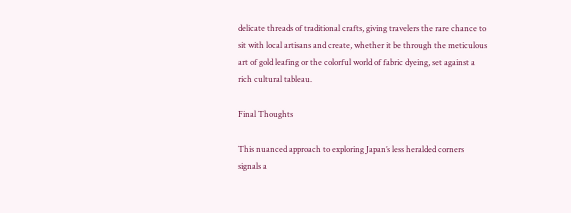delicate threads of traditional crafts, giving travelers the rare chance to sit with local artisans and create, whether it be through the meticulous art of gold leafing or the colorful world of fabric dyeing, set against a rich cultural tableau.

Final Thoughts

This nuanced approach to exploring Japan’s less heralded corners signals a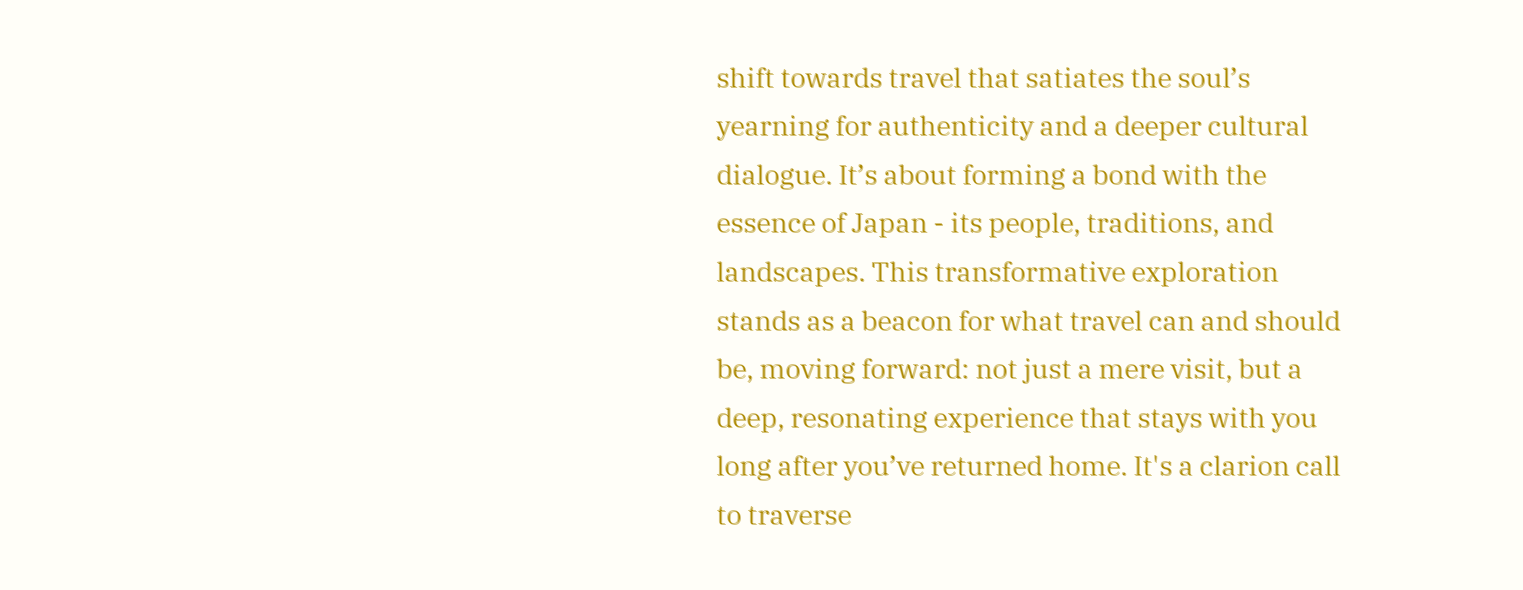shift towards travel that satiates the soul’s yearning for authenticity and a deeper cultural dialogue. It’s about forming a bond with the essence of Japan - its people, traditions, and landscapes. This transformative exploration stands as a beacon for what travel can and should be, moving forward: not just a mere visit, but a deep, resonating experience that stays with you long after you’ve returned home. It's a clarion call to traverse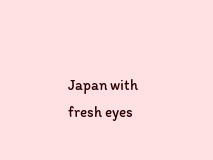Japan with fresh eyes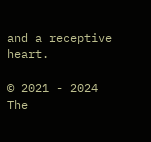and a receptive heart.

© 2021 - 2024 The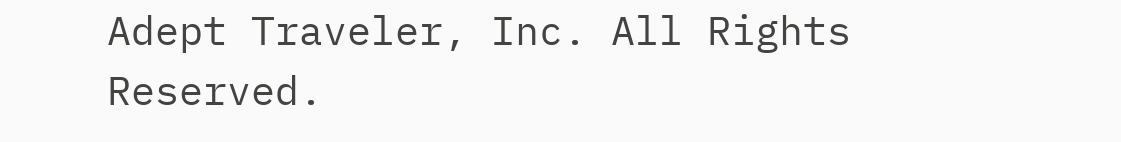Adept Traveler, Inc. All Rights Reserved.